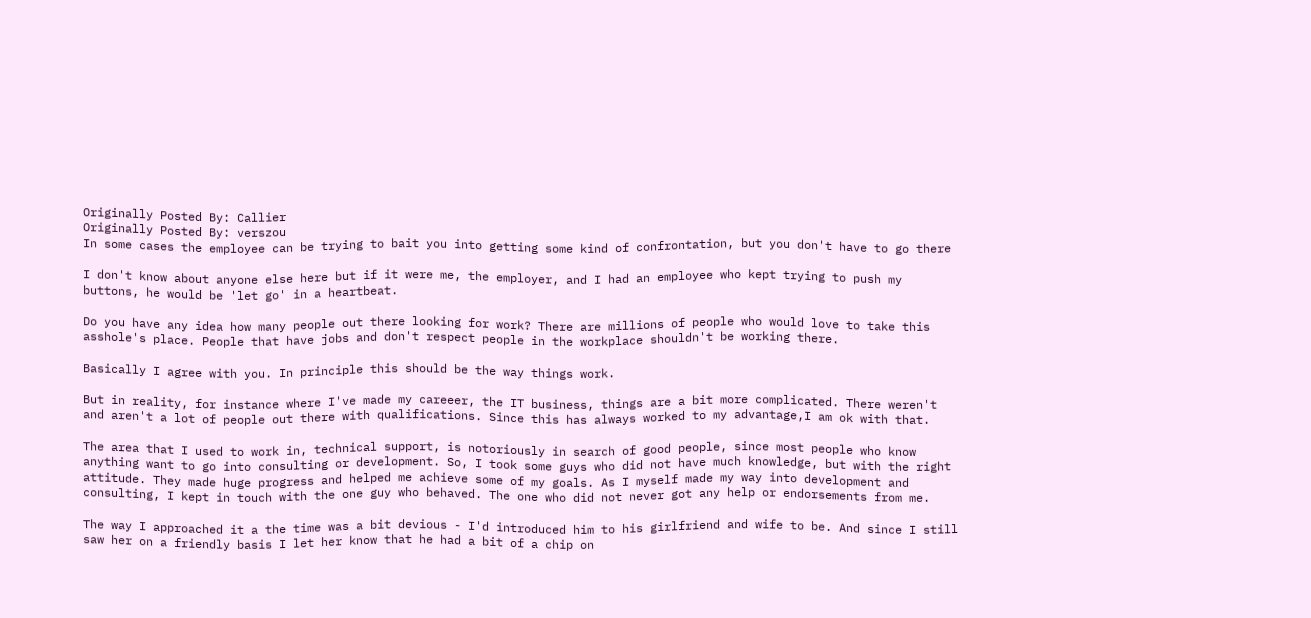Originally Posted By: Callier
Originally Posted By: verszou
In some cases the employee can be trying to bait you into getting some kind of confrontation, but you don't have to go there

I don't know about anyone else here but if it were me, the employer, and I had an employee who kept trying to push my buttons, he would be 'let go' in a heartbeat.

Do you have any idea how many people out there looking for work? There are millions of people who would love to take this asshole's place. People that have jobs and don't respect people in the workplace shouldn't be working there.

Basically I agree with you. In principle this should be the way things work.

But in reality, for instance where I've made my careeer, the IT business, things are a bit more complicated. There weren't and aren't a lot of people out there with qualifications. Since this has always worked to my advantage,I am ok with that.

The area that I used to work in, technical support, is notoriously in search of good people, since most people who know anything want to go into consulting or development. So, I took some guys who did not have much knowledge, but with the right attitude. They made huge progress and helped me achieve some of my goals. As I myself made my way into development and consulting, I kept in touch with the one guy who behaved. The one who did not never got any help or endorsements from me.

The way I approached it a the time was a bit devious - I'd introduced him to his girlfriend and wife to be. And since I still saw her on a friendly basis I let her know that he had a bit of a chip on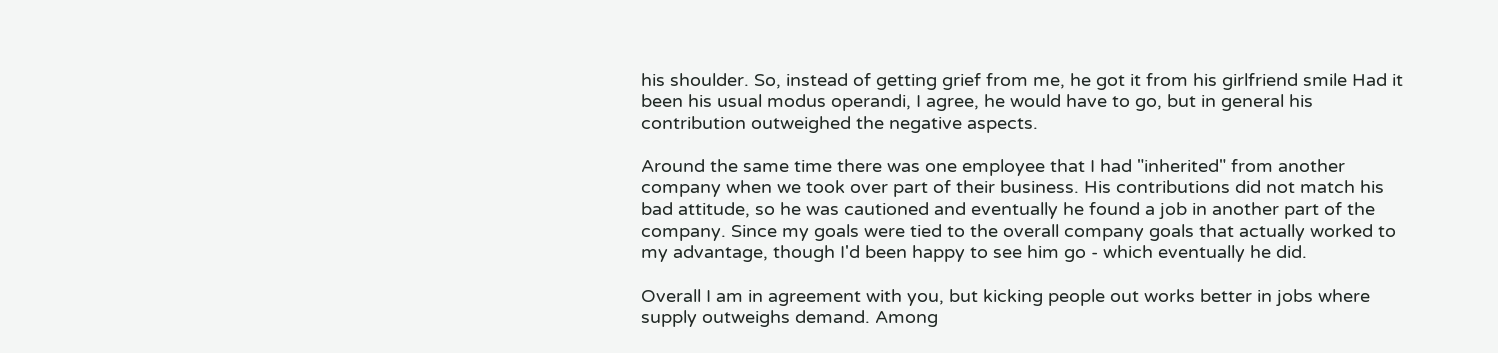his shoulder. So, instead of getting grief from me, he got it from his girlfriend smile Had it been his usual modus operandi, I agree, he would have to go, but in general his contribution outweighed the negative aspects.

Around the same time there was one employee that I had "inherited" from another company when we took over part of their business. His contributions did not match his bad attitude, so he was cautioned and eventually he found a job in another part of the company. Since my goals were tied to the overall company goals that actually worked to my advantage, though I'd been happy to see him go - which eventually he did.

Overall I am in agreement with you, but kicking people out works better in jobs where supply outweighs demand. Among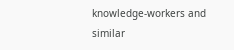knowledge-workers and similar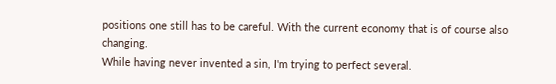positions one still has to be careful. With the current economy that is of course also changing.
While having never invented a sin, I'm trying to perfect several.